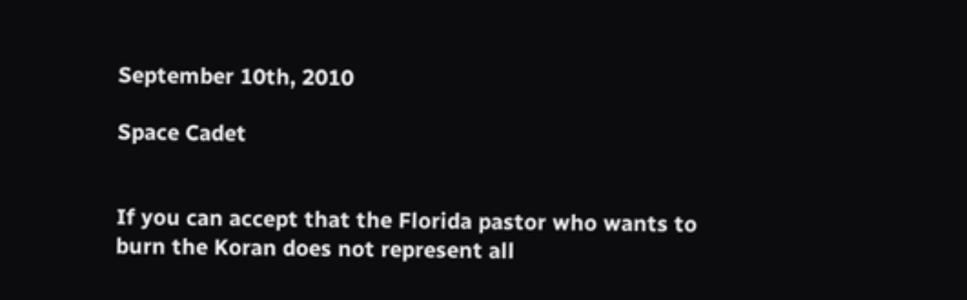September 10th, 2010

Space Cadet


If you can accept that the Florida pastor who wants to burn the Koran does not represent all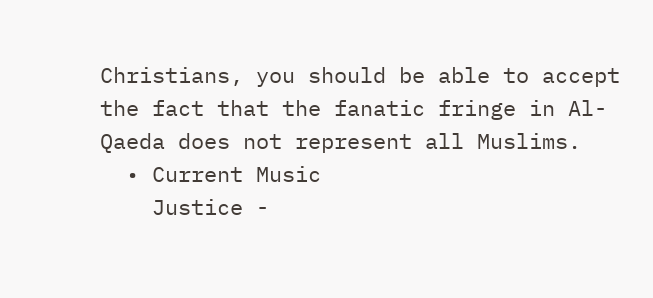Christians, you should be able to accept the fact that the fanatic fringe in Al-Qaeda does not represent all Muslims.
  • Current Music
    Justice -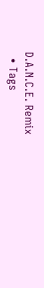D.A.N.C.E. Remix
  • Tags